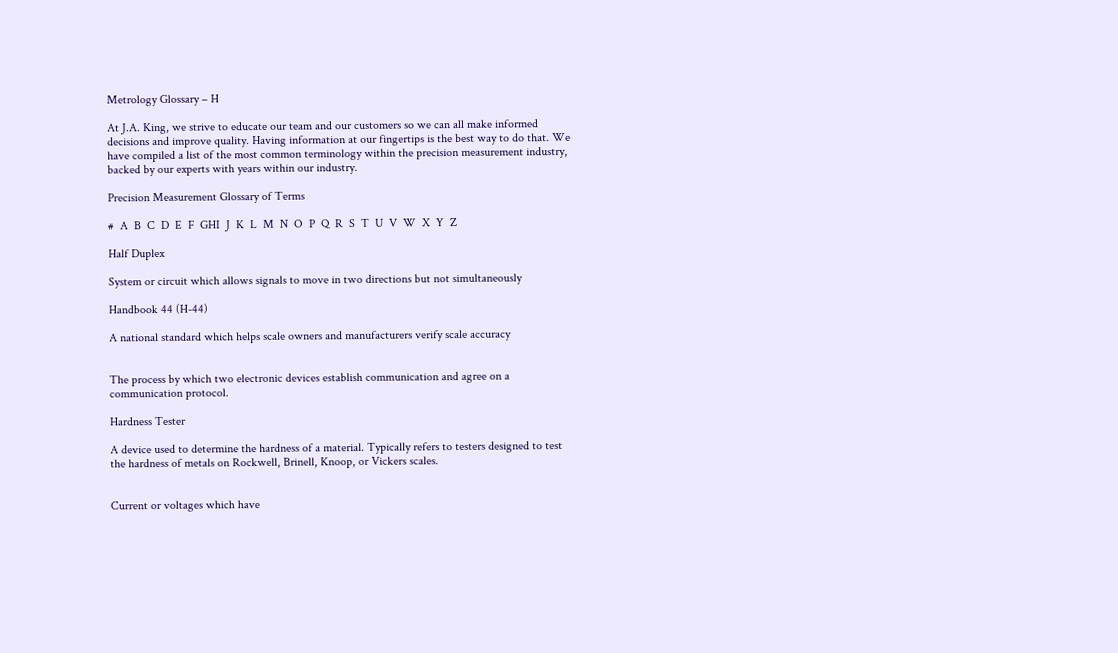Metrology Glossary – H

At J.A. King, we strive to educate our team and our customers so we can all make informed decisions and improve quality. Having information at our fingertips is the best way to do that. We have compiled a list of the most common terminology within the precision measurement industry, backed by our experts with years within our industry.

Precision Measurement Glossary of Terms

#  A  B  C  D  E  F  GHI  J  K  L  M  N  O  P  Q  R  S  T  U  V  W  X  Y  Z

Half Duplex

System or circuit which allows signals to move in two directions but not simultaneously

Handbook 44 (H-44)

A national standard which helps scale owners and manufacturers verify scale accuracy


The process by which two electronic devices establish communication and agree on a communication protocol.

Hardness Tester

A device used to determine the hardness of a material. Typically refers to testers designed to test the hardness of metals on Rockwell, Brinell, Knoop, or Vickers scales.


Current or voltages which have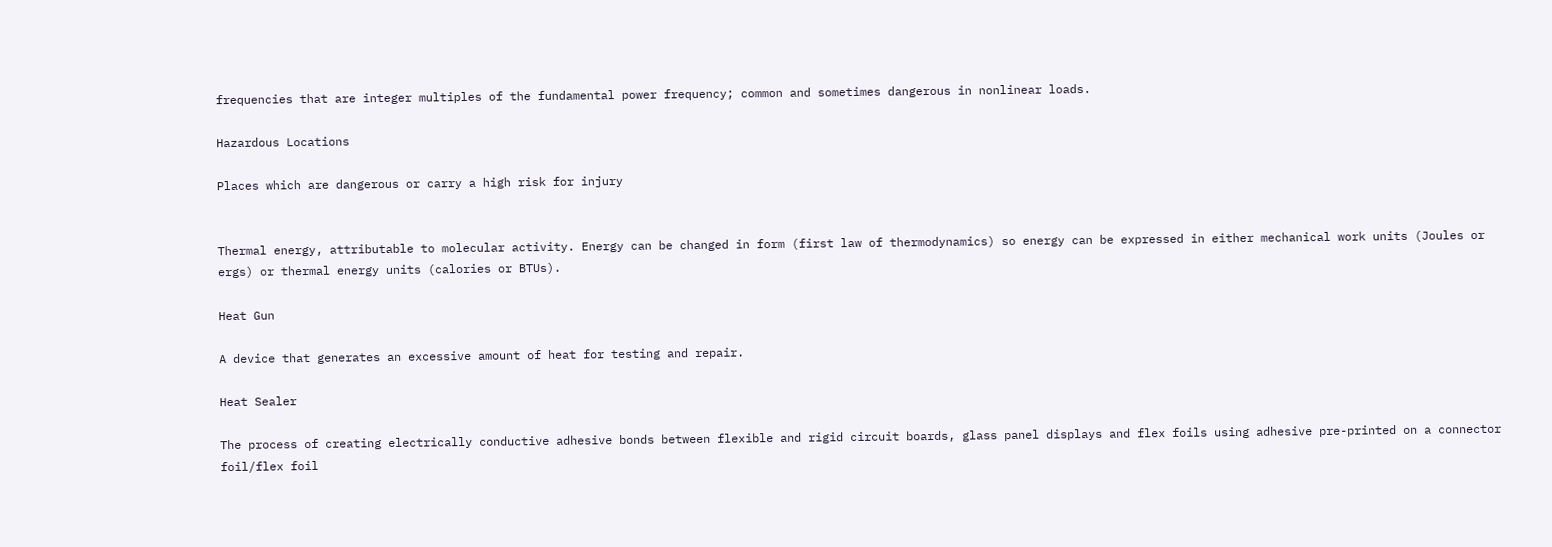frequencies that are integer multiples of the fundamental power frequency; common and sometimes dangerous in nonlinear loads.

Hazardous Locations

Places which are dangerous or carry a high risk for injury


Thermal energy, attributable to molecular activity. Energy can be changed in form (first law of thermodynamics) so energy can be expressed in either mechanical work units (Joules or ergs) or thermal energy units (calories or BTUs).

Heat Gun

A device that generates an excessive amount of heat for testing and repair.

Heat Sealer

The process of creating electrically conductive adhesive bonds between flexible and rigid circuit boards, glass panel displays and flex foils using adhesive pre-printed on a connector foil/flex foil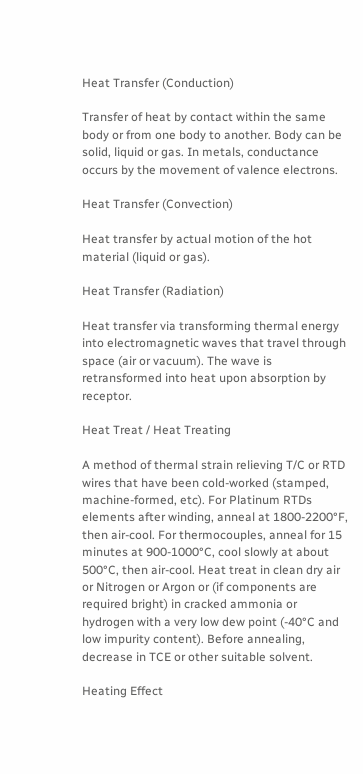Heat Transfer (Conduction)

Transfer of heat by contact within the same body or from one body to another. Body can be solid, liquid or gas. In metals, conductance occurs by the movement of valence electrons.

Heat Transfer (Convection)

Heat transfer by actual motion of the hot material (liquid or gas).

Heat Transfer (Radiation)

Heat transfer via transforming thermal energy into electromagnetic waves that travel through space (air or vacuum). The wave is retransformed into heat upon absorption by receptor.

Heat Treat / Heat Treating

A method of thermal strain relieving T/C or RTD wires that have been cold-worked (stamped, machine-formed, etc). For Platinum RTDs elements after winding, anneal at 1800-2200°F, then air-cool. For thermocouples, anneal for 15 minutes at 900-1000°C, cool slowly at about 500°C, then air-cool. Heat treat in clean dry air or Nitrogen or Argon or (if components are required bright) in cracked ammonia or hydrogen with a very low dew point (-40°C and low impurity content). Before annealing, decrease in TCE or other suitable solvent.

Heating Effect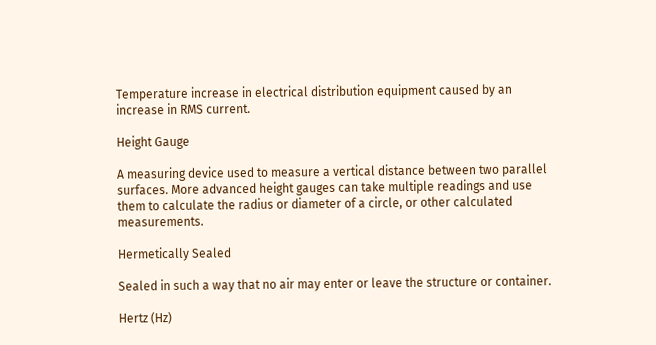Temperature increase in electrical distribution equipment caused by an increase in RMS current.

Height Gauge

A measuring device used to measure a vertical distance between two parallel surfaces. More advanced height gauges can take multiple readings and use them to calculate the radius or diameter of a circle, or other calculated measurements.

Hermetically Sealed

Sealed in such a way that no air may enter or leave the structure or container.

Hertz (Hz)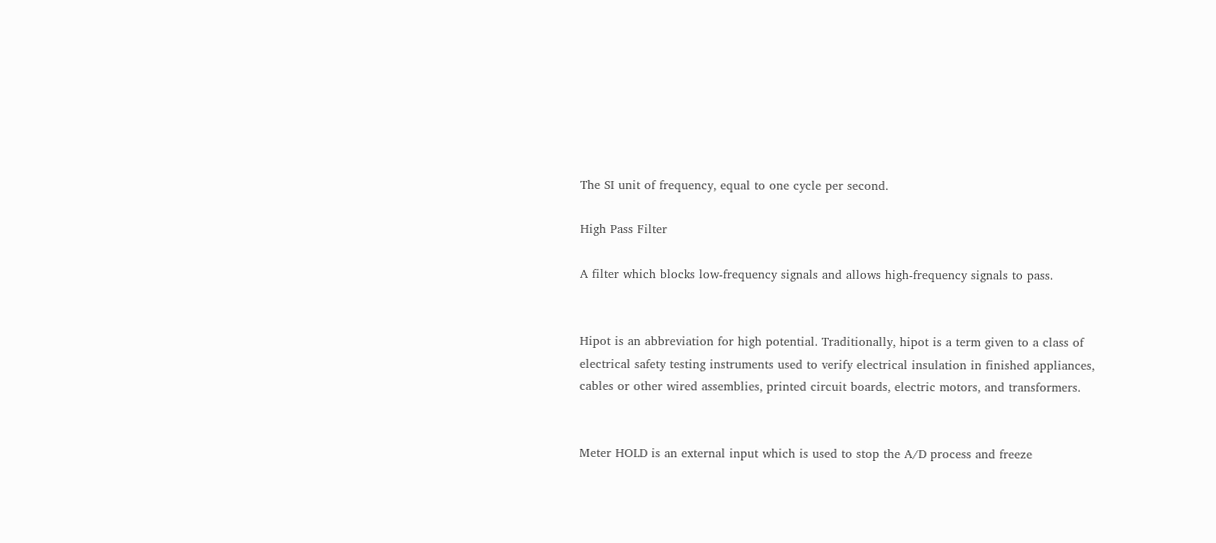The SI unit of frequency, equal to one cycle per second.

High Pass Filter

A filter which blocks low-frequency signals and allows high-frequency signals to pass.


Hipot is an abbreviation for high potential. Traditionally, hipot is a term given to a class of electrical safety testing instruments used to verify electrical insulation in finished appliances, cables or other wired assemblies, printed circuit boards, electric motors, and transformers.


Meter HOLD is an external input which is used to stop the A/D process and freeze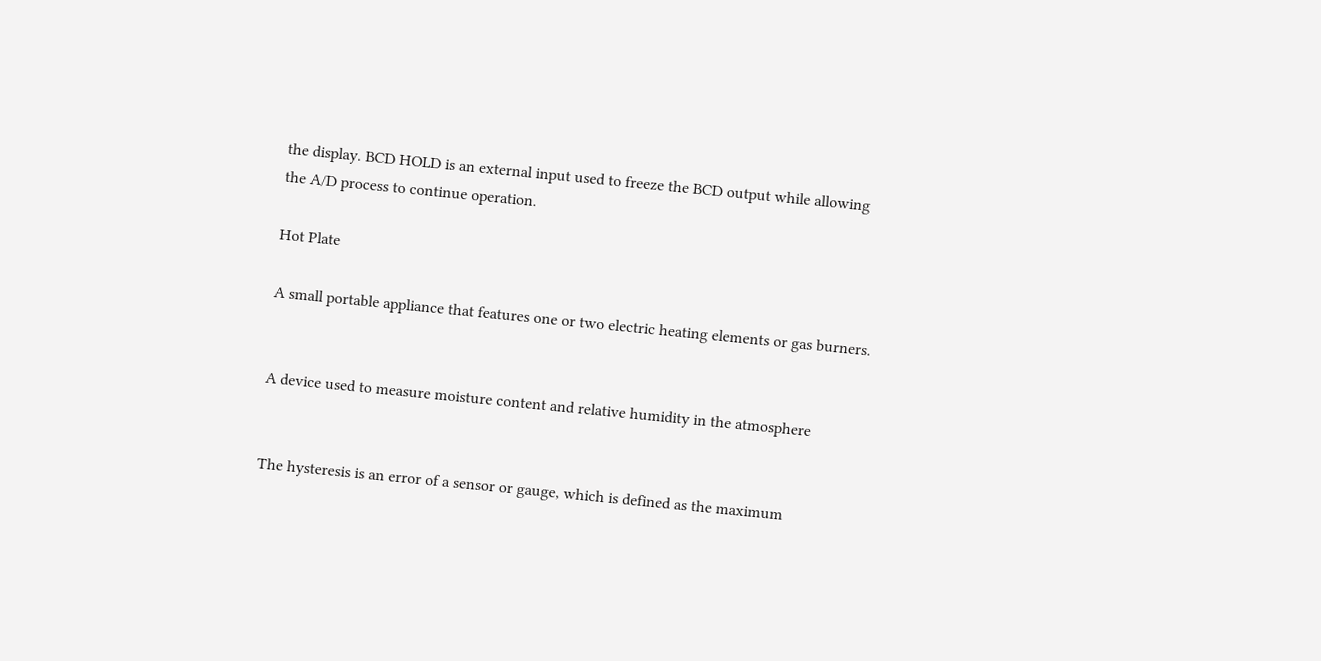the display. BCD HOLD is an external input used to freeze the BCD output while allowing the A/D process to continue operation.

Hot Plate

A small portable appliance that features one or two electric heating elements or gas burners.


A device used to measure moisture content and relative humidity in the atmosphere


The hysteresis is an error of a sensor or gauge, which is defined as the maximum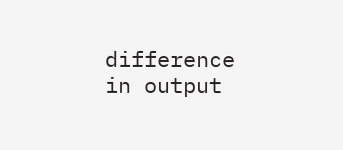difference in output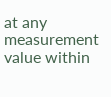at any measurement value within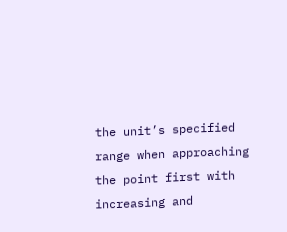the unit’s specified range when approaching the point first with increasing and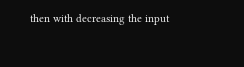then with decreasing the input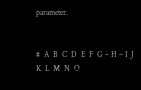parameter.


#  A  B  C  D  E  F  G – H – I  J  K  L  M  N  O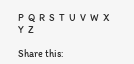P  Q  R  S  T  U  V  W  X  Y  Z

Share this: